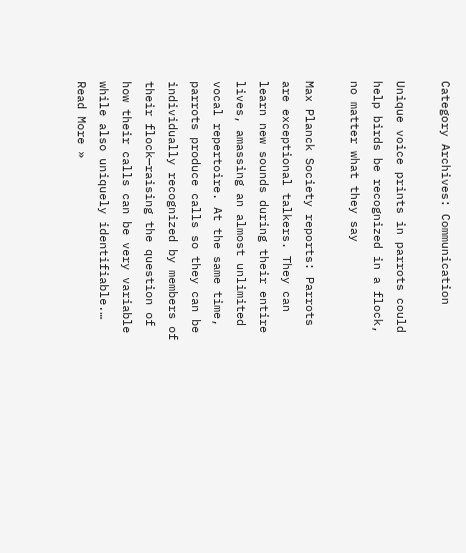Category Archives: Communication

Unique voice prints in parrots could help birds be recognized in a flock, no matter what they say

Max Planck Society reports: Parrots are exceptional talkers. They can learn new sounds during their entire lives, amassing an almost unlimited vocal repertoire. At the same time, parrots produce calls so they can be individually recognized by members of their flock—raising the question of how their calls can be very variable while also uniquely identifiable.… Read More »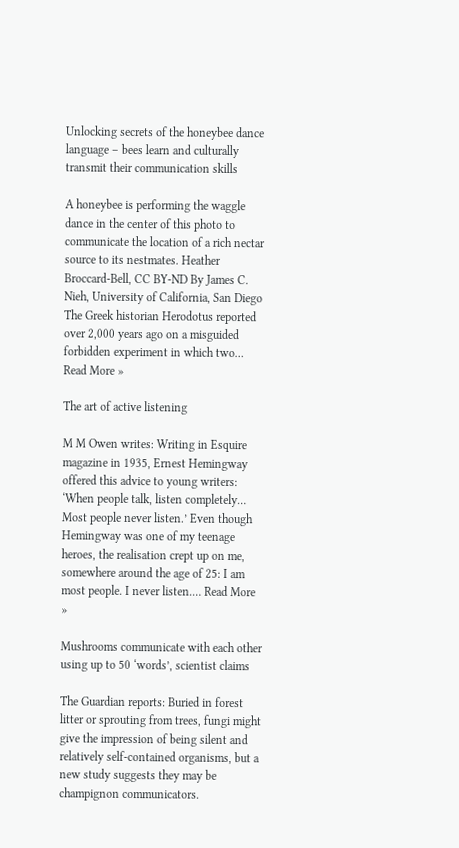Unlocking secrets of the honeybee dance language – bees learn and culturally transmit their communication skills

A honeybee is performing the waggle dance in the center of this photo to communicate the location of a rich nectar source to its nestmates. Heather Broccard-Bell, CC BY-ND By James C. Nieh, University of California, San Diego The Greek historian Herodotus reported over 2,000 years ago on a misguided forbidden experiment in which two… Read More »

The art of active listening

M M Owen writes: Writing in Esquire magazine in 1935, Ernest Hemingway offered this advice to young writers: ‘When people talk, listen completely… Most people never listen.’ Even though Hemingway was one of my teenage heroes, the realisation crept up on me, somewhere around the age of 25: I am most people. I never listen.… Read More »

Mushrooms communicate with each other using up to 50 ‘words’, scientist claims

The Guardian reports: Buried in forest litter or sprouting from trees, fungi might give the impression of being silent and relatively self-contained organisms, but a new study suggests they may be champignon communicators.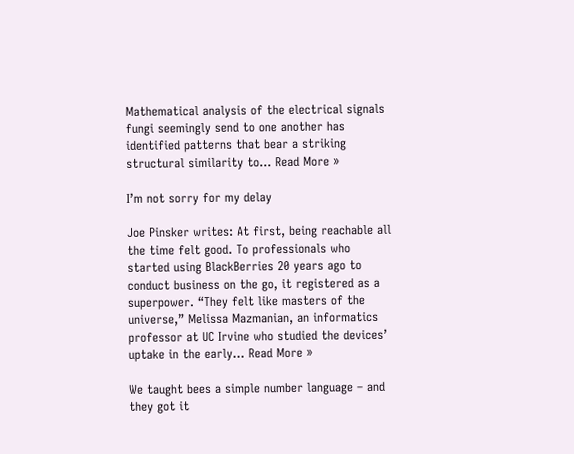Mathematical analysis of the electrical signals fungi seemingly send to one another has identified patterns that bear a striking structural similarity to… Read More »

I’m not sorry for my delay

Joe Pinsker writes: At first, being reachable all the time felt good. To professionals who started using BlackBerries 20 years ago to conduct business on the go, it registered as a superpower. “They felt like masters of the universe,” Melissa Mazmanian, an informatics professor at UC Irvine who studied the devices’ uptake in the early… Read More »

We taught bees a simple number language – and they got it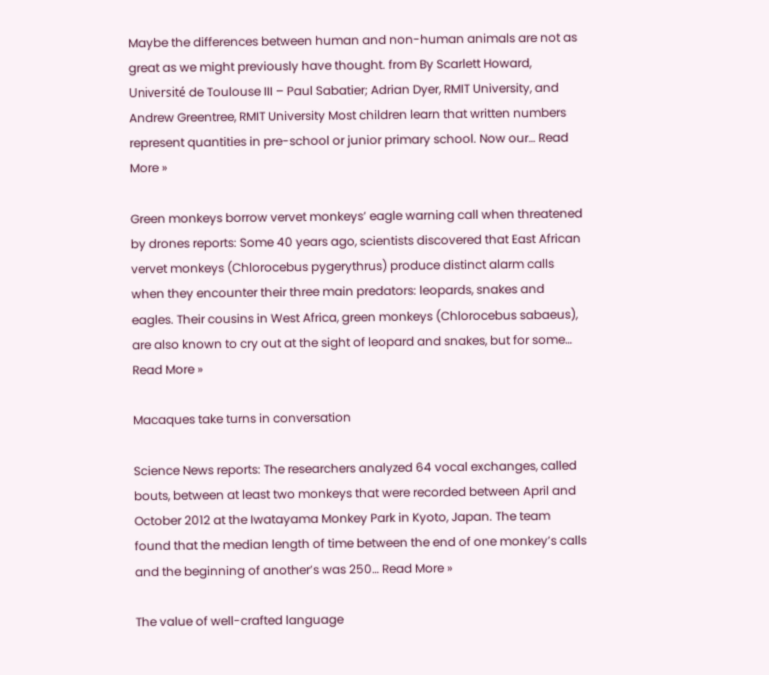Maybe the differences between human and non-human animals are not as great as we might previously have thought. from By Scarlett Howard, Université de Toulouse III – Paul Sabatier; Adrian Dyer, RMIT University, and Andrew Greentree, RMIT University Most children learn that written numbers represent quantities in pre-school or junior primary school. Now our… Read More »

Green monkeys borrow vervet monkeys’ eagle warning call when threatened by drones reports: Some 40 years ago, scientists discovered that East African vervet monkeys (Chlorocebus pygerythrus) produce distinct alarm calls when they encounter their three main predators: leopards, snakes and eagles. Their cousins in West Africa, green monkeys (Chlorocebus sabaeus), are also known to cry out at the sight of leopard and snakes, but for some… Read More »

Macaques take turns in conversation

Science News reports: The researchers analyzed 64 vocal exchanges, called bouts, between at least two monkeys that were recorded between April and October 2012 at the Iwatayama Monkey Park in Kyoto, Japan. The team found that the median length of time between the end of one monkey’s calls and the beginning of another’s was 250… Read More »

The value of well-crafted language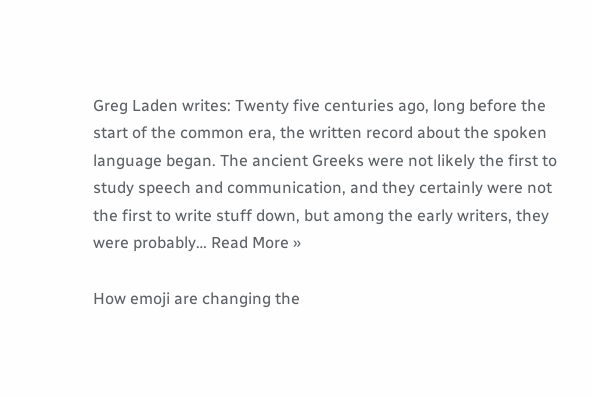Greg Laden writes: Twenty five centuries ago, long before the start of the common era, the written record about the spoken language began. The ancient Greeks were not likely the first to study speech and communication, and they certainly were not the first to write stuff down, but among the early writers, they were probably… Read More »

How emoji are changing the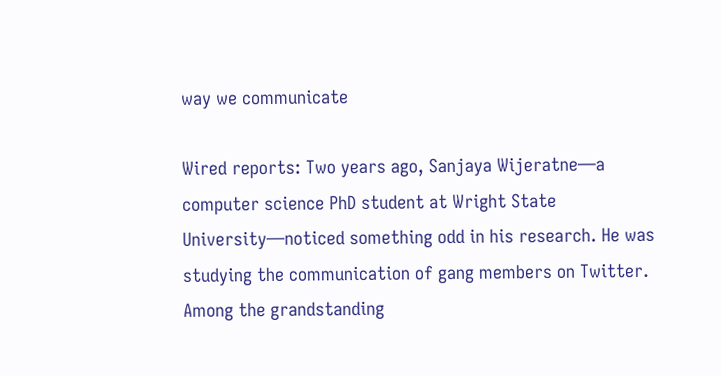way we communicate

Wired reports: Two years ago, Sanjaya Wijeratne—a computer science PhD student at Wright State University—noticed something odd in his research. He was studying the communication of gang members on Twitter. Among the grandstanding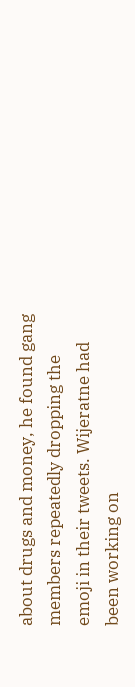about drugs and money, he found gang members repeatedly dropping the  emoji in their tweets. Wijeratne had been working on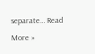separate… Read More »